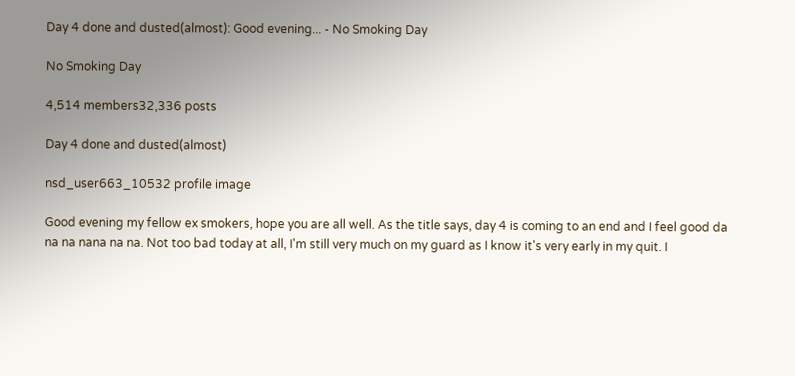Day 4 done and dusted(almost): Good evening... - No Smoking Day

No Smoking Day

4,514 members32,336 posts

Day 4 done and dusted(almost)

nsd_user663_10532 profile image

Good evening my fellow ex smokers, hope you are all well. As the title says, day 4 is coming to an end and I feel good da na na nana na na. Not too bad today at all, I'm still very much on my guard as I know it's very early in my quit. I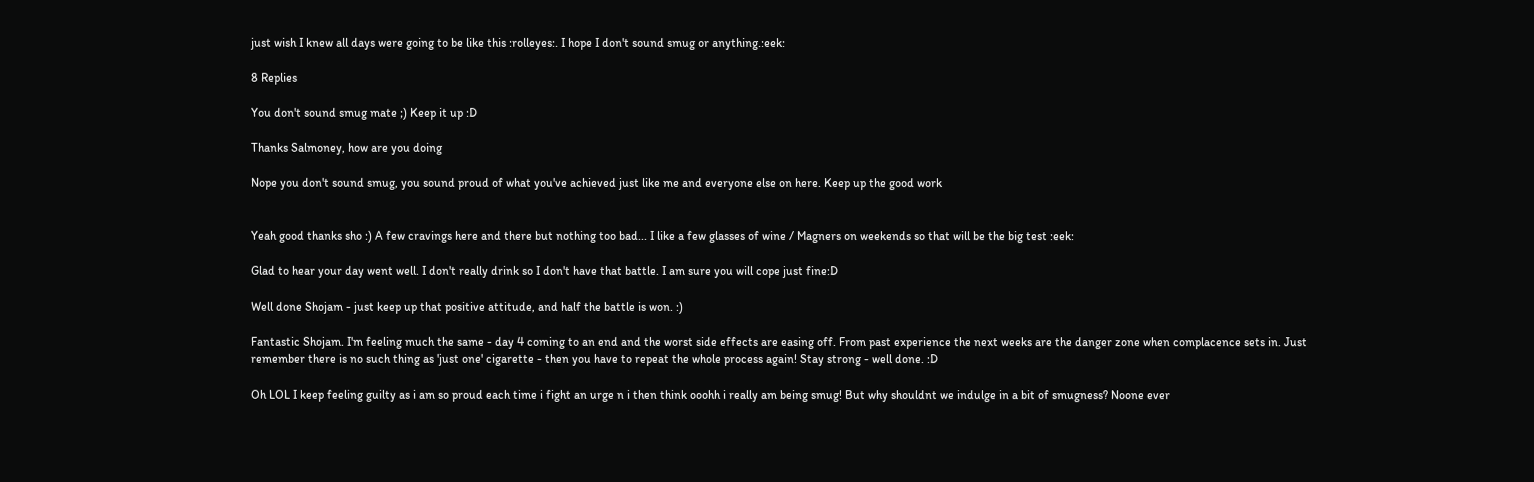just wish I knew all days were going to be like this :rolleyes:. I hope I don't sound smug or anything.:eek:

8 Replies

You don't sound smug mate ;) Keep it up :D

Thanks Salmoney, how are you doing

Nope you don't sound smug, you sound proud of what you've achieved just like me and everyone else on here. Keep up the good work


Yeah good thanks sho :) A few cravings here and there but nothing too bad... I like a few glasses of wine / Magners on weekends so that will be the big test :eek:

Glad to hear your day went well. I don't really drink so I don't have that battle. I am sure you will cope just fine:D

Well done Shojam - just keep up that positive attitude, and half the battle is won. :)

Fantastic Shojam. I'm feeling much the same - day 4 coming to an end and the worst side effects are easing off. From past experience the next weeks are the danger zone when complacence sets in. Just remember there is no such thing as 'just one' cigarette - then you have to repeat the whole process again! Stay strong - well done. :D

Oh LOL I keep feeling guilty as i am so proud each time i fight an urge n i then think ooohh i really am being smug! But why shouldnt we indulge in a bit of smugness? Noone ever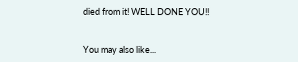died from it! WELL DONE YOU!!


You may also like...